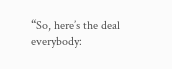“So, here’s the deal everybody: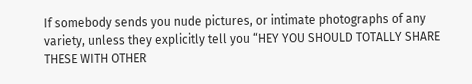If somebody sends you nude pictures, or intimate photographs of any variety, unless they explicitly tell you “HEY YOU SHOULD TOTALLY SHARE THESE WITH OTHER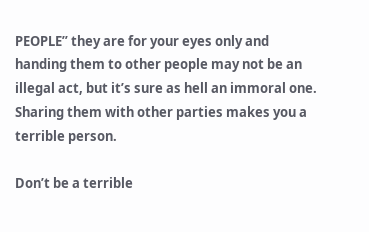PEOPLE” they are for your eyes only and handing them to other people may not be an illegal act, but it’s sure as hell an immoral one. Sharing them with other parties makes you a terrible person.

Don’t be a terrible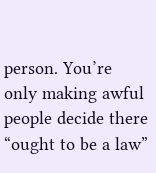person. You’re only making awful people decide there “ought to be a law”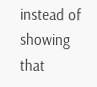instead of showing that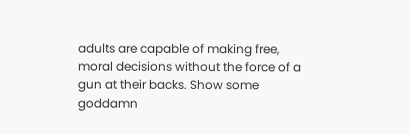adults are capable of making free, moral decisions without the force of a gun at their backs. Show some goddamn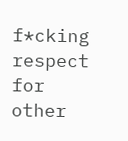f*cking respect for other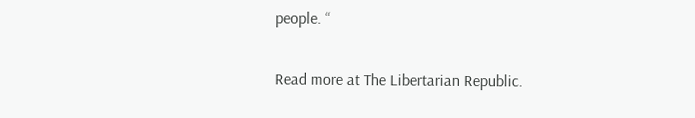people. “

Read more at The Libertarian Republic.